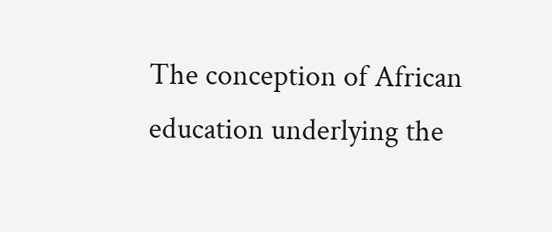The conception of African education underlying the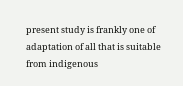present study is frankly one of adaptation of all that is suitable from indigenous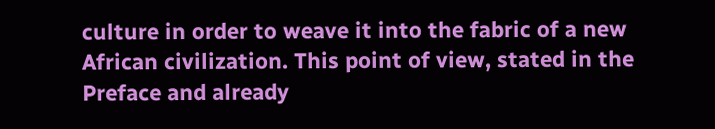culture in order to weave it into the fabric of a new African civilization. This point of view, stated in the Preface and already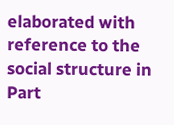elaborated with reference to the social structure in Part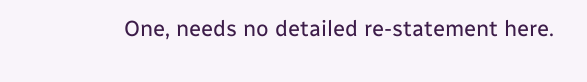One, needs no detailed re-statement here.